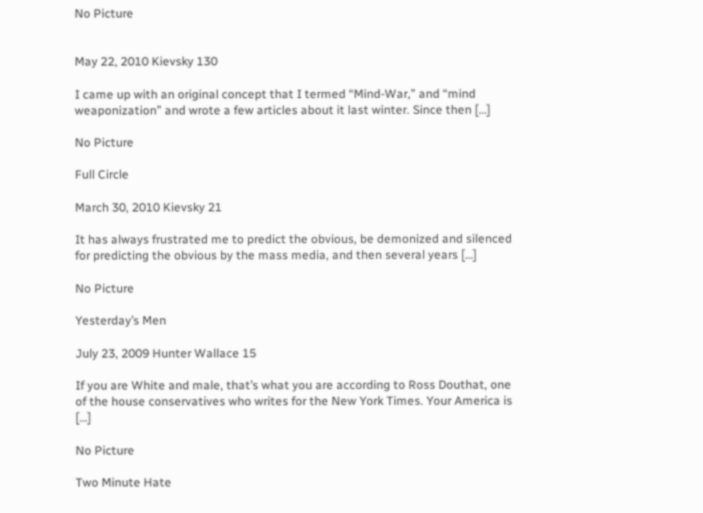No Picture


May 22, 2010 Kievsky 130

I came up with an original concept that I termed “Mind-War,” and “mind weaponization” and wrote a few articles about it last winter. Since then […]

No Picture

Full Circle

March 30, 2010 Kievsky 21

It has always frustrated me to predict the obvious, be demonized and silenced for predicting the obvious by the mass media, and then several years […]

No Picture

Yesterday’s Men

July 23, 2009 Hunter Wallace 15

If you are White and male, that’s what you are according to Ross Douthat, one of the house conservatives who writes for the New York Times. Your America is […]

No Picture

Two Minute Hate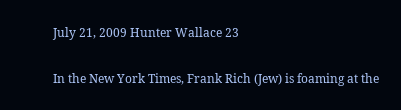July 21, 2009 Hunter Wallace 23

In the New York Times, Frank Rich (Jew) is foaming at the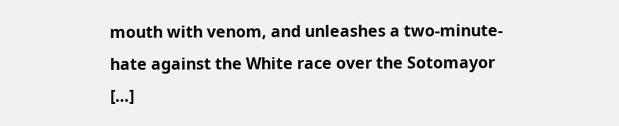mouth with venom, and unleashes a two-minute-hate against the White race over the Sotomayor […]